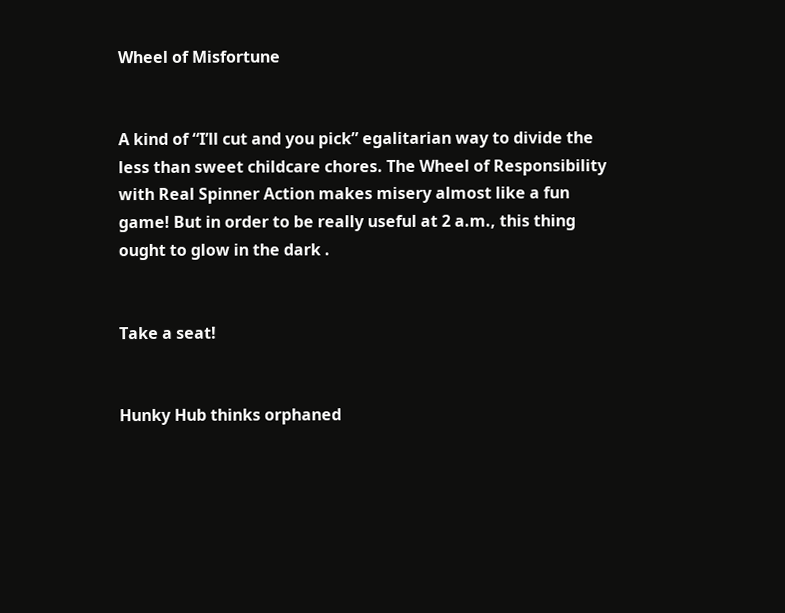Wheel of Misfortune


A kind of “I’ll cut and you pick” egalitarian way to divide the less than sweet childcare chores. The Wheel of Responsibility with Real Spinner Action makes misery almost like a fun game! But in order to be really useful at 2 a.m., this thing ought to glow in the dark .


Take a seat!


Hunky Hub thinks orphaned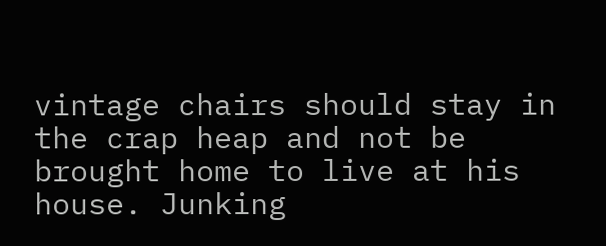vintage chairs should stay in the crap heap and not be brought home to live at his house. Junking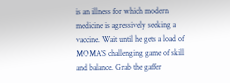is an illness for which modern medicine is agressively seeking a vaccine. Wait until he gets a load of MOMA’S challenging game of skill and balance. Grab the gaffer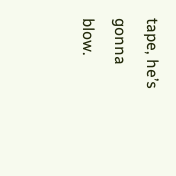tape, he’s gonna blow.